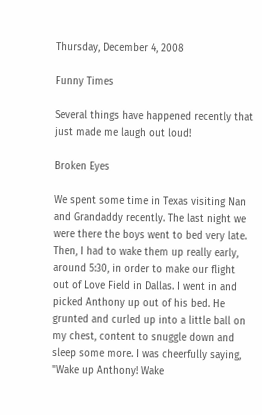Thursday, December 4, 2008

Funny Times

Several things have happened recently that just made me laugh out loud!

Broken Eyes

We spent some time in Texas visiting Nan and Grandaddy recently. The last night we were there the boys went to bed very late. Then, I had to wake them up really early, around 5:30, in order to make our flight out of Love Field in Dallas. I went in and picked Anthony up out of his bed. He grunted and curled up into a little ball on my chest, content to snuggle down and sleep some more. I was cheerfully saying, "Wake up Anthony! Wake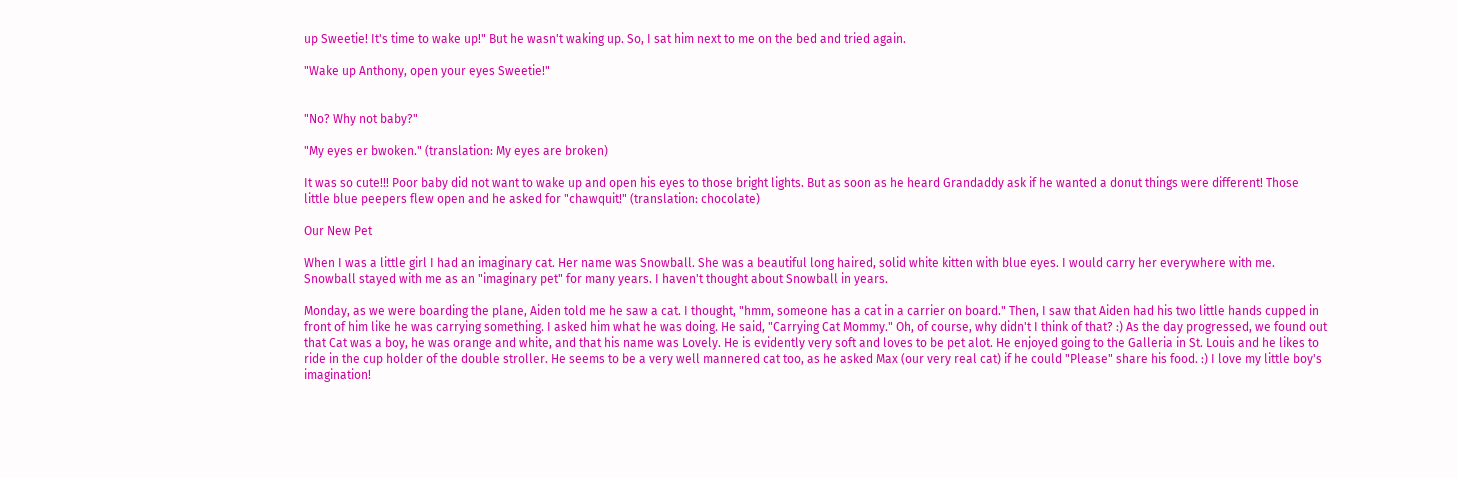up Sweetie! It's time to wake up!" But he wasn't waking up. So, I sat him next to me on the bed and tried again.

"Wake up Anthony, open your eyes Sweetie!"


"No? Why not baby?"

"My eyes er bwoken." (translation: My eyes are broken)

It was so cute!!! Poor baby did not want to wake up and open his eyes to those bright lights. But as soon as he heard Grandaddy ask if he wanted a donut things were different! Those little blue peepers flew open and he asked for "chawquit!" (translation: chocolate)

Our New Pet

When I was a little girl I had an imaginary cat. Her name was Snowball. She was a beautiful long haired, solid white kitten with blue eyes. I would carry her everywhere with me. Snowball stayed with me as an "imaginary pet" for many years. I haven't thought about Snowball in years.

Monday, as we were boarding the plane, Aiden told me he saw a cat. I thought, "hmm, someone has a cat in a carrier on board." Then, I saw that Aiden had his two little hands cupped in front of him like he was carrying something. I asked him what he was doing. He said, "Carrying Cat Mommy." Oh, of course, why didn't I think of that? :) As the day progressed, we found out that Cat was a boy, he was orange and white, and that his name was Lovely. He is evidently very soft and loves to be pet alot. He enjoyed going to the Galleria in St. Louis and he likes to ride in the cup holder of the double stroller. He seems to be a very well mannered cat too, as he asked Max (our very real cat) if he could "Please" share his food. :) I love my little boy's imagination!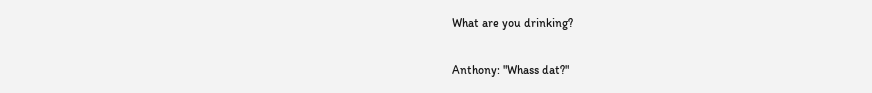What are you drinking?

Anthony: "Whass dat?"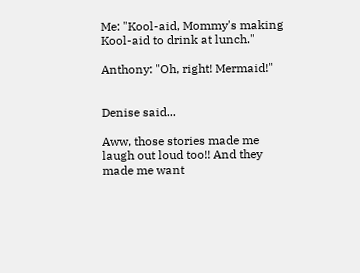Me: "Kool-aid, Mommy's making Kool-aid to drink at lunch."

Anthony: "Oh, right! Mermaid!"


Denise said...

Aww, those stories made me laugh out loud too!! And they made me want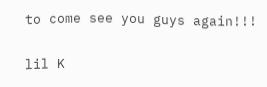to come see you guys again!!!

lil K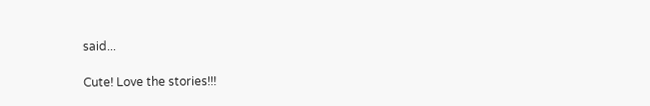said...

Cute! Love the stories!!!